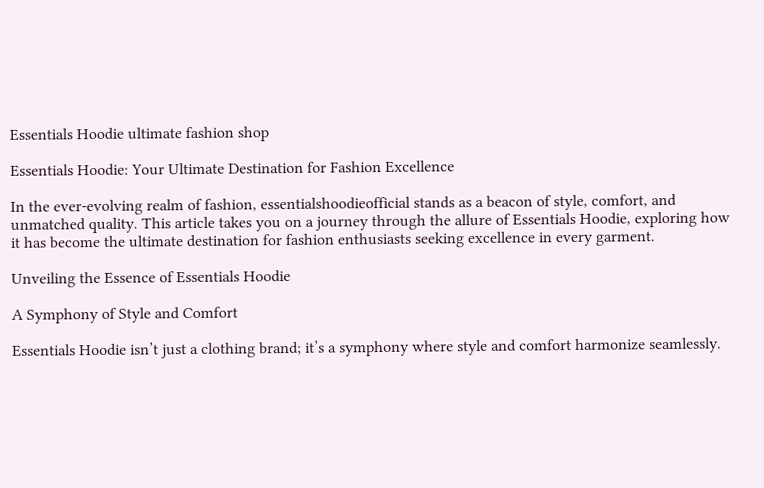Essentials Hoodie ultimate fashion shop

Essentials Hoodie: Your Ultimate Destination for Fashion Excellence

In the ever-evolving realm of fashion, essentialshoodieofficial stands as a beacon of style, comfort, and unmatched quality. This article takes you on a journey through the allure of Essentials Hoodie, exploring how it has become the ultimate destination for fashion enthusiasts seeking excellence in every garment.

Unveiling the Essence of Essentials Hoodie

A Symphony of Style and Comfort

Essentials Hoodie isn’t just a clothing brand; it’s a symphony where style and comfort harmonize seamlessly.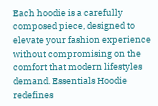Each hoodie is a carefully composed piece, designed to elevate your fashion experience without compromising on the comfort that modern lifestyles demand. Essentials Hoodie redefines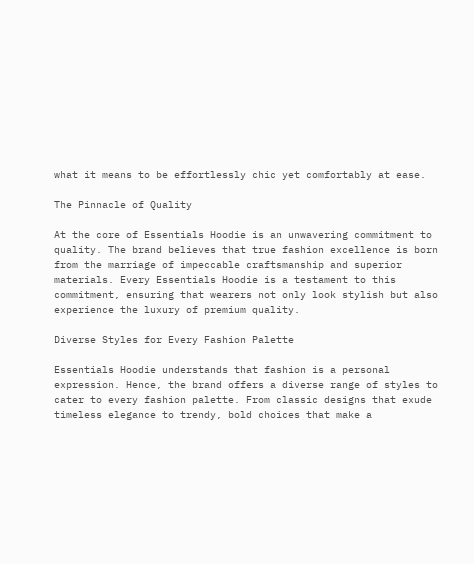what it means to be effortlessly chic yet comfortably at ease.

The Pinnacle of Quality

At the core of Essentials Hoodie is an unwavering commitment to quality. The brand believes that true fashion excellence is born from the marriage of impeccable craftsmanship and superior materials. Every Essentials Hoodie is a testament to this commitment, ensuring that wearers not only look stylish but also experience the luxury of premium quality.

Diverse Styles for Every Fashion Palette

Essentials Hoodie understands that fashion is a personal expression. Hence, the brand offers a diverse range of styles to cater to every fashion palette. From classic designs that exude timeless elegance to trendy, bold choices that make a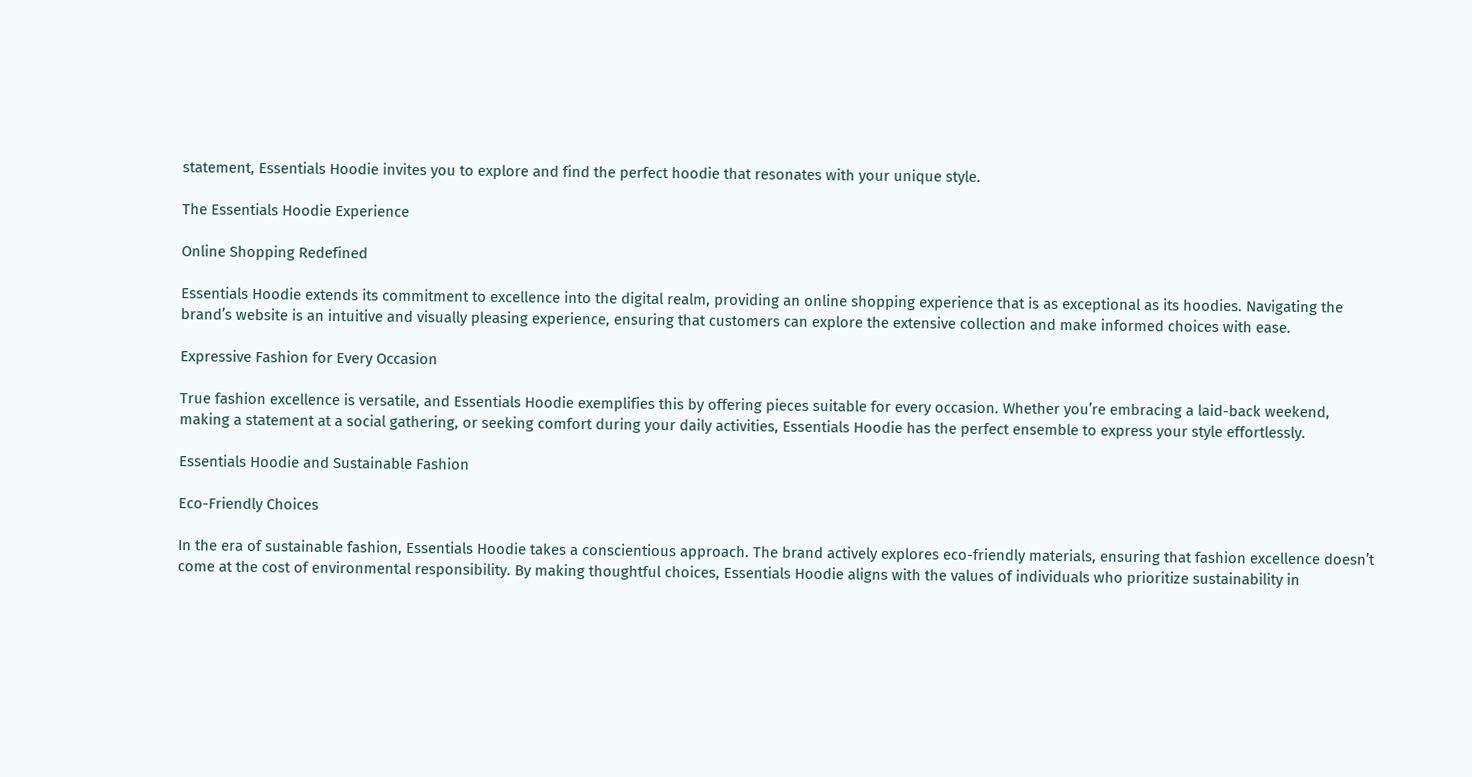statement, Essentials Hoodie invites you to explore and find the perfect hoodie that resonates with your unique style.

The Essentials Hoodie Experience

Online Shopping Redefined

Essentials Hoodie extends its commitment to excellence into the digital realm, providing an online shopping experience that is as exceptional as its hoodies. Navigating the brand’s website is an intuitive and visually pleasing experience, ensuring that customers can explore the extensive collection and make informed choices with ease.

Expressive Fashion for Every Occasion

True fashion excellence is versatile, and Essentials Hoodie exemplifies this by offering pieces suitable for every occasion. Whether you’re embracing a laid-back weekend, making a statement at a social gathering, or seeking comfort during your daily activities, Essentials Hoodie has the perfect ensemble to express your style effortlessly.

Essentials Hoodie and Sustainable Fashion

Eco-Friendly Choices

In the era of sustainable fashion, Essentials Hoodie takes a conscientious approach. The brand actively explores eco-friendly materials, ensuring that fashion excellence doesn’t come at the cost of environmental responsibility. By making thoughtful choices, Essentials Hoodie aligns with the values of individuals who prioritize sustainability in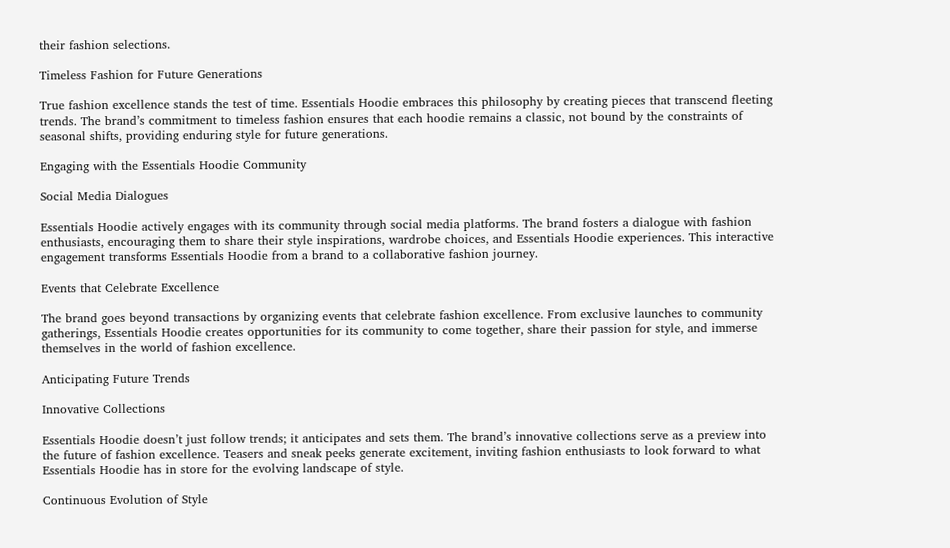their fashion selections.

Timeless Fashion for Future Generations

True fashion excellence stands the test of time. Essentials Hoodie embraces this philosophy by creating pieces that transcend fleeting trends. The brand’s commitment to timeless fashion ensures that each hoodie remains a classic, not bound by the constraints of seasonal shifts, providing enduring style for future generations.

Engaging with the Essentials Hoodie Community

Social Media Dialogues

Essentials Hoodie actively engages with its community through social media platforms. The brand fosters a dialogue with fashion enthusiasts, encouraging them to share their style inspirations, wardrobe choices, and Essentials Hoodie experiences. This interactive engagement transforms Essentials Hoodie from a brand to a collaborative fashion journey.

Events that Celebrate Excellence

The brand goes beyond transactions by organizing events that celebrate fashion excellence. From exclusive launches to community gatherings, Essentials Hoodie creates opportunities for its community to come together, share their passion for style, and immerse themselves in the world of fashion excellence.

Anticipating Future Trends

Innovative Collections

Essentials Hoodie doesn’t just follow trends; it anticipates and sets them. The brand’s innovative collections serve as a preview into the future of fashion excellence. Teasers and sneak peeks generate excitement, inviting fashion enthusiasts to look forward to what Essentials Hoodie has in store for the evolving landscape of style.

Continuous Evolution of Style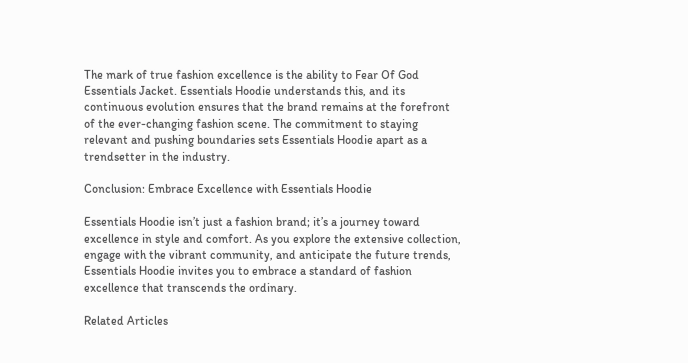The mark of true fashion excellence is the ability to Fear Of God Essentials Jacket. Essentials Hoodie understands this, and its continuous evolution ensures that the brand remains at the forefront of the ever-changing fashion scene. The commitment to staying relevant and pushing boundaries sets Essentials Hoodie apart as a trendsetter in the industry.

Conclusion: Embrace Excellence with Essentials Hoodie

Essentials Hoodie isn’t just a fashion brand; it’s a journey toward excellence in style and comfort. As you explore the extensive collection, engage with the vibrant community, and anticipate the future trends, Essentials Hoodie invites you to embrace a standard of fashion excellence that transcends the ordinary.

Related Articles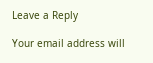Leave a Reply

Your email address will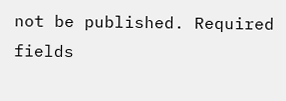not be published. Required fields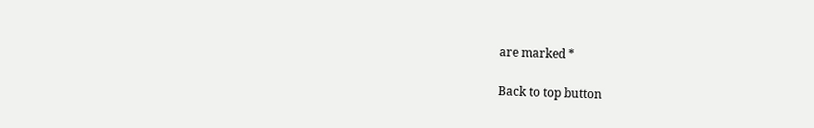are marked *

Back to top button